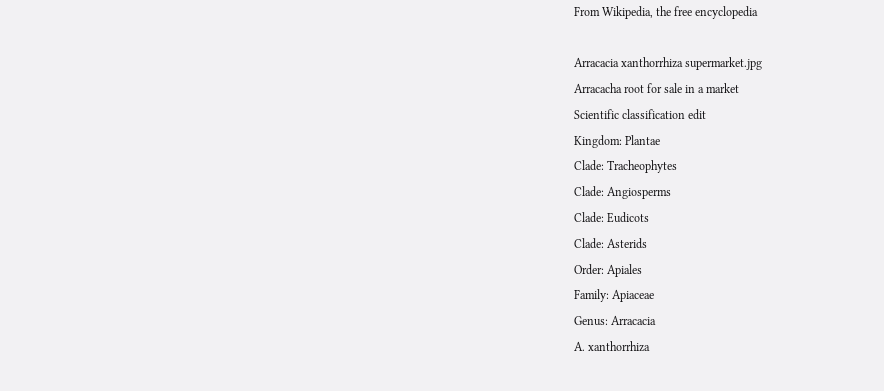From Wikipedia, the free encyclopedia

Arracacia xanthorrhiza supermarket.jpg
Arracacha root for sale in a market
Scientific classification edit
Kingdom: Plantae
Clade: Tracheophytes
Clade: Angiosperms
Clade: Eudicots
Clade: Asterids
Order: Apiales
Family: Apiaceae
Genus: Arracacia
A. xanthorrhiza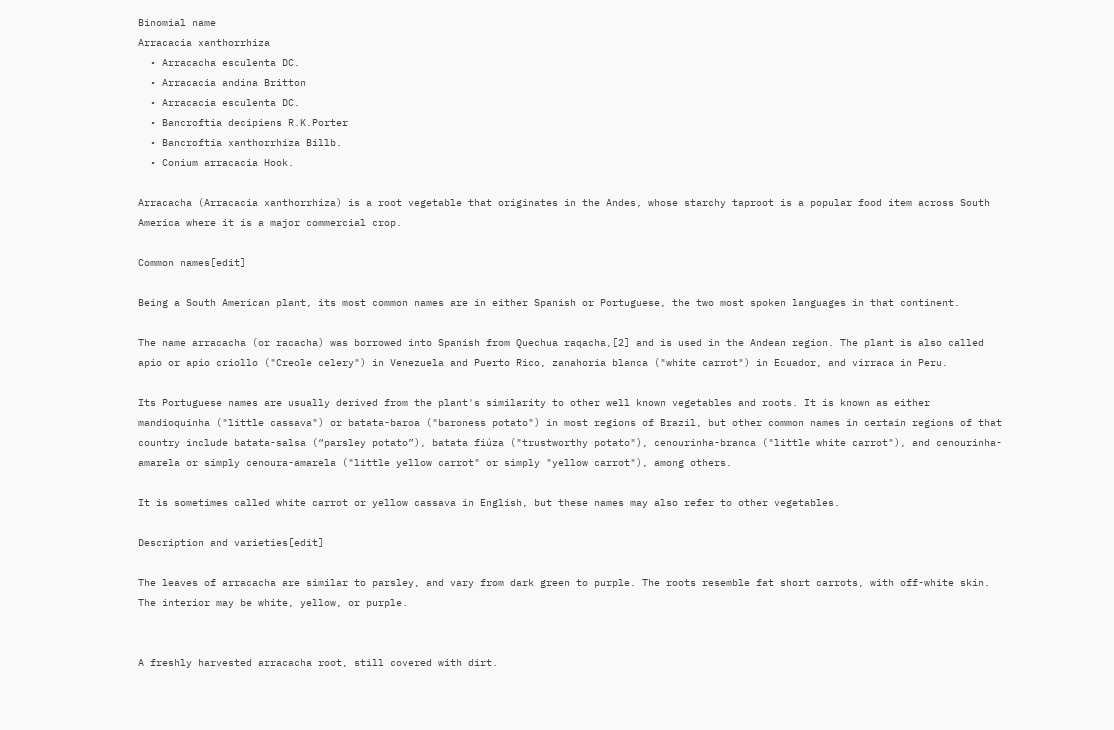Binomial name
Arracacia xanthorrhiza
  • Arracacha esculenta DC.
  • Arracacia andina Britton
  • Arracacia esculenta DC.
  • Bancroftia decipiens R.K.Porter
  • Bancroftia xanthorrhiza Billb.
  • Conium arracacia Hook.

Arracacha (Arracacia xanthorrhiza) is a root vegetable that originates in the Andes, whose starchy taproot is a popular food item across South America where it is a major commercial crop.

Common names[edit]

Being a South American plant, its most common names are in either Spanish or Portuguese, the two most spoken languages in that continent.

The name arracacha (or racacha) was borrowed into Spanish from Quechua raqacha,[2] and is used in the Andean region. The plant is also called apio or apio criollo ("Creole celery") in Venezuela and Puerto Rico, zanahoria blanca ("white carrot") in Ecuador, and virraca in Peru.

Its Portuguese names are usually derived from the plant's similarity to other well known vegetables and roots. It is known as either mandioquinha ("little cassava") or batata-baroa ("baroness potato") in most regions of Brazil, but other common names in certain regions of that country include batata-salsa (“parsley potato”), batata fiúza ("trustworthy potato"), cenourinha-branca ("little white carrot"), and cenourinha-amarela or simply cenoura-amarela ("little yellow carrot" or simply "yellow carrot"), among others.

It is sometimes called white carrot or yellow cassava in English, but these names may also refer to other vegetables.

Description and varieties[edit]

The leaves of arracacha are similar to parsley, and vary from dark green to purple. The roots resemble fat short carrots, with off-white skin. The interior may be white, yellow, or purple.


A freshly harvested arracacha root, still covered with dirt.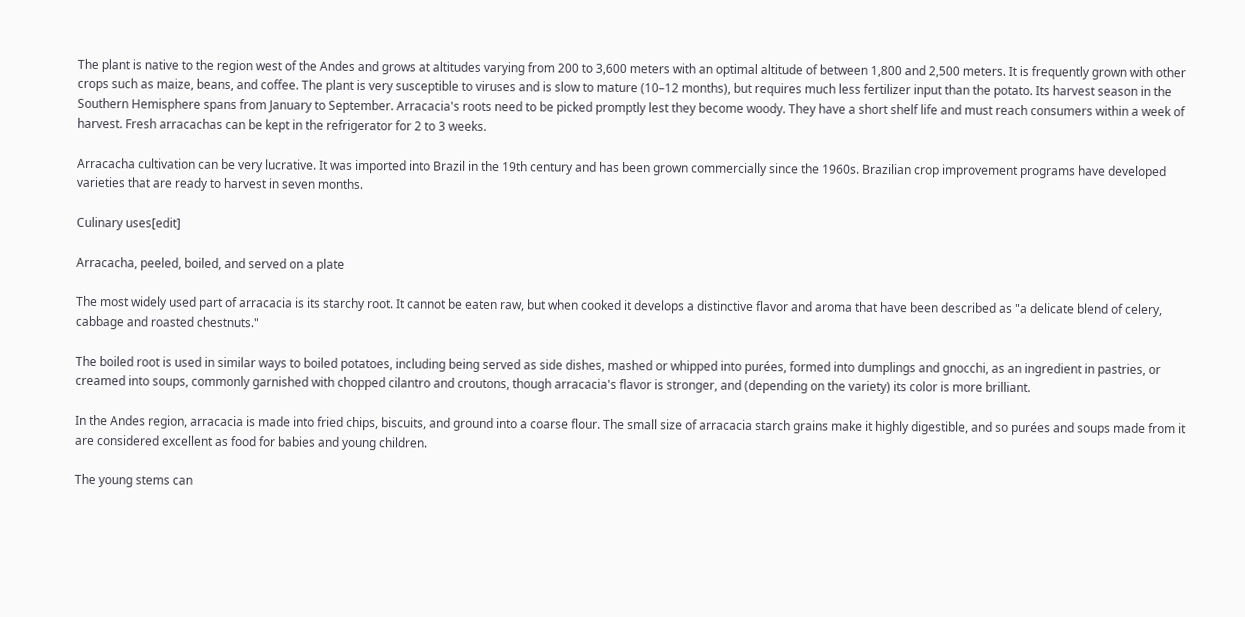The plant is native to the region west of the Andes and grows at altitudes varying from 200 to 3,600 meters with an optimal altitude of between 1,800 and 2,500 meters. It is frequently grown with other crops such as maize, beans, and coffee. The plant is very susceptible to viruses and is slow to mature (10–12 months), but requires much less fertilizer input than the potato. Its harvest season in the Southern Hemisphere spans from January to September. Arracacia's roots need to be picked promptly lest they become woody. They have a short shelf life and must reach consumers within a week of harvest. Fresh arracachas can be kept in the refrigerator for 2 to 3 weeks.

Arracacha cultivation can be very lucrative. It was imported into Brazil in the 19th century and has been grown commercially since the 1960s. Brazilian crop improvement programs have developed varieties that are ready to harvest in seven months.

Culinary uses[edit]

Arracacha, peeled, boiled, and served on a plate

The most widely used part of arracacia is its starchy root. It cannot be eaten raw, but when cooked it develops a distinctive flavor and aroma that have been described as "a delicate blend of celery, cabbage and roasted chestnuts."

The boiled root is used in similar ways to boiled potatoes, including being served as side dishes, mashed or whipped into purées, formed into dumplings and gnocchi, as an ingredient in pastries, or creamed into soups, commonly garnished with chopped cilantro and croutons, though arracacia's flavor is stronger, and (depending on the variety) its color is more brilliant.

In the Andes region, arracacia is made into fried chips, biscuits, and ground into a coarse flour. The small size of arracacia starch grains make it highly digestible, and so purées and soups made from it are considered excellent as food for babies and young children.

The young stems can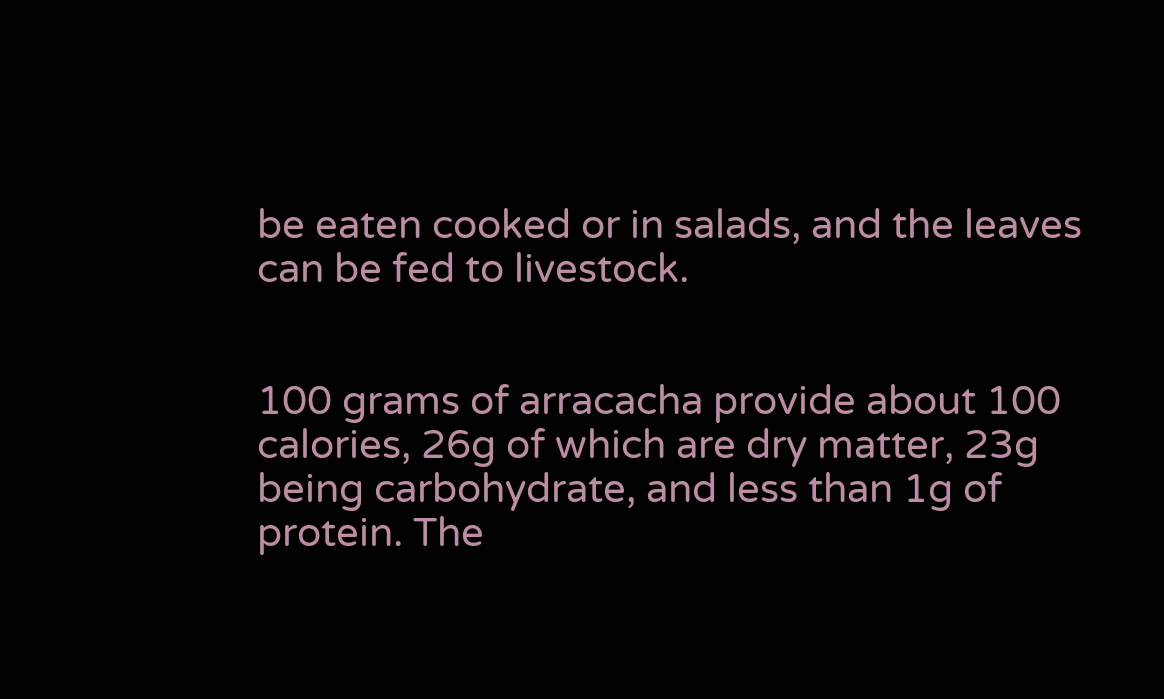be eaten cooked or in salads, and the leaves can be fed to livestock.


100 grams of arracacha provide about 100 calories, 26g of which are dry matter, 23g being carbohydrate, and less than 1g of protein. The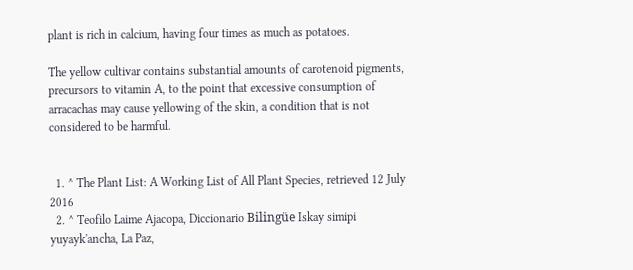plant is rich in calcium, having four times as much as potatoes.

The yellow cultivar contains substantial amounts of carotenoid pigments, precursors to vitamin A, to the point that excessive consumption of arracachas may cause yellowing of the skin, a condition that is not considered to be harmful.


  1. ^ The Plant List: A Working List of All Plant Species, retrieved 12 July 2016
  2. ^ Teofilo Laime Ajacopa, Diccionario Bilingüe Iskay simipi yuyayk'ancha, La Paz,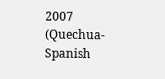2007 (Quechua-Spanish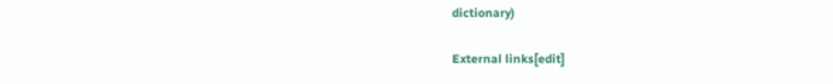dictionary)

External links[edit]